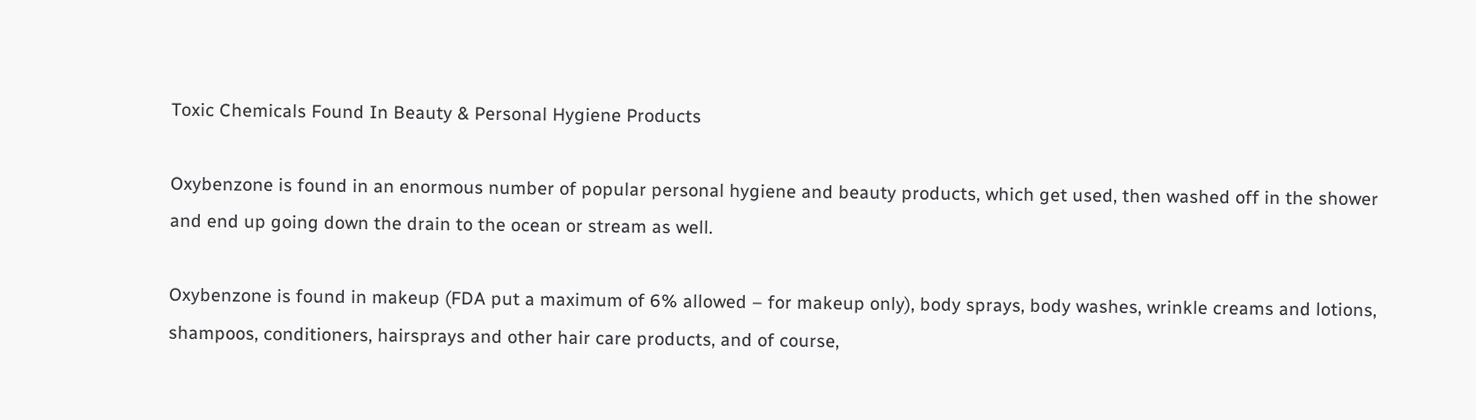Toxic Chemicals Found In Beauty & Personal Hygiene Products

Oxybenzone is found in an enormous number of popular personal hygiene and beauty products, which get used, then washed off in the shower and end up going down the drain to the ocean or stream as well.

Oxybenzone is found in makeup (FDA put a maximum of 6% allowed – for makeup only), body sprays, body washes, wrinkle creams and lotions, shampoos, conditioners, hairsprays and other hair care products, and of course,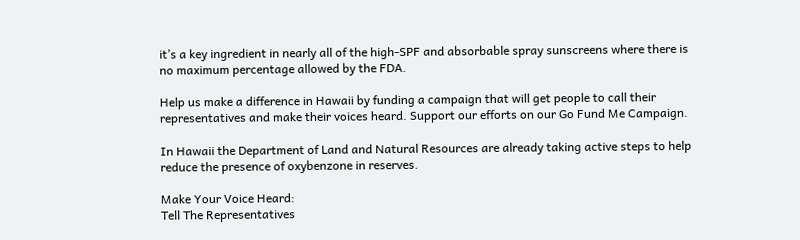it’s a key ingredient in nearly all of the high-SPF and absorbable spray sunscreens where there is no maximum percentage allowed by the FDA.

Help us make a difference in Hawaii by funding a campaign that will get people to call their representatives and make their voices heard. Support our efforts on our Go Fund Me Campaign.

In Hawaii the Department of Land and Natural Resources are already taking active steps to help reduce the presence of oxybenzone in reserves.

Make Your Voice Heard:
Tell The Representatives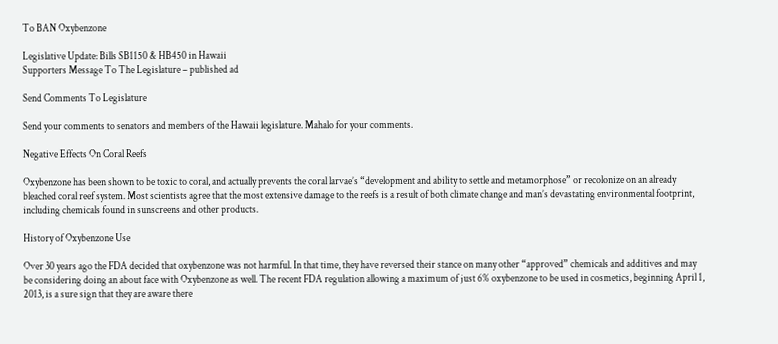To BAN Oxybenzone

Legislative Update: Bills SB1150 & HB450 in Hawaii
Supporters Message To The Legislature – published ad

Send Comments To Legislature

Send your comments to senators and members of the Hawaii legislature. Mahalo for your comments.

Negative Effects On Coral Reefs

Oxybenzone has been shown to be toxic to coral, and actually prevents the coral larvae’s “development and ability to settle and metamorphose” or recolonize on an already bleached coral reef system. Most scientists agree that the most extensive damage to the reefs is a result of both climate change and man’s devastating environmental footprint, including chemicals found in sunscreens and other products.

History of Oxybenzone Use

Over 30 years ago the FDA decided that oxybenzone was not harmful. In that time, they have reversed their stance on many other “approved” chemicals and additives and may be considering doing an about face with Oxybenzone as well. The recent FDA regulation allowing a maximum of just 6% oxybenzone to be used in cosmetics, beginning April 1, 2013, is a sure sign that they are aware there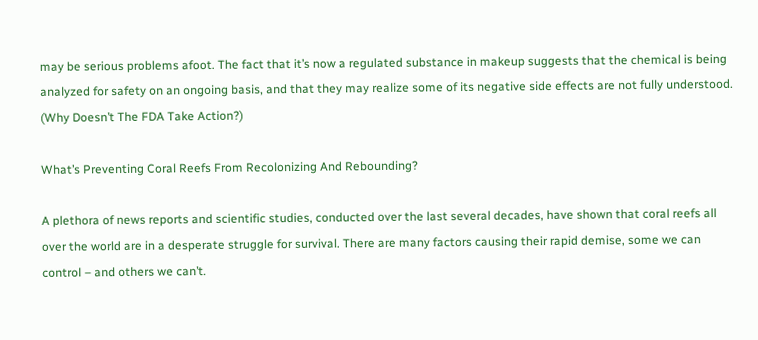may be serious problems afoot. The fact that it’s now a regulated substance in makeup suggests that the chemical is being analyzed for safety on an ongoing basis, and that they may realize some of its negative side effects are not fully understood. (Why Doesn’t The FDA Take Action?)

What’s Preventing Coral Reefs From Recolonizing And Rebounding?

A plethora of news reports and scientific studies, conducted over the last several decades, have shown that coral reefs all over the world are in a desperate struggle for survival. There are many factors causing their rapid demise, some we can control – and others we can’t.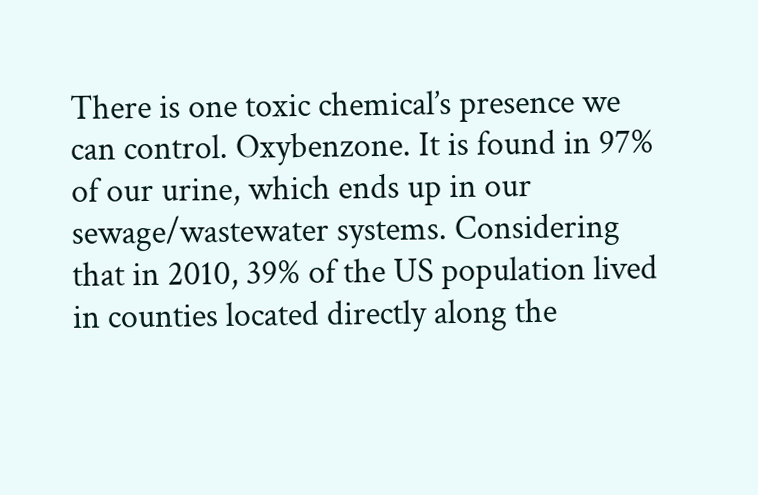There is one toxic chemical’s presence we can control. Oxybenzone. It is found in 97% of our urine, which ends up in our sewage/wastewater systems. Considering that in 2010, 39% of the US population lived in counties located directly along the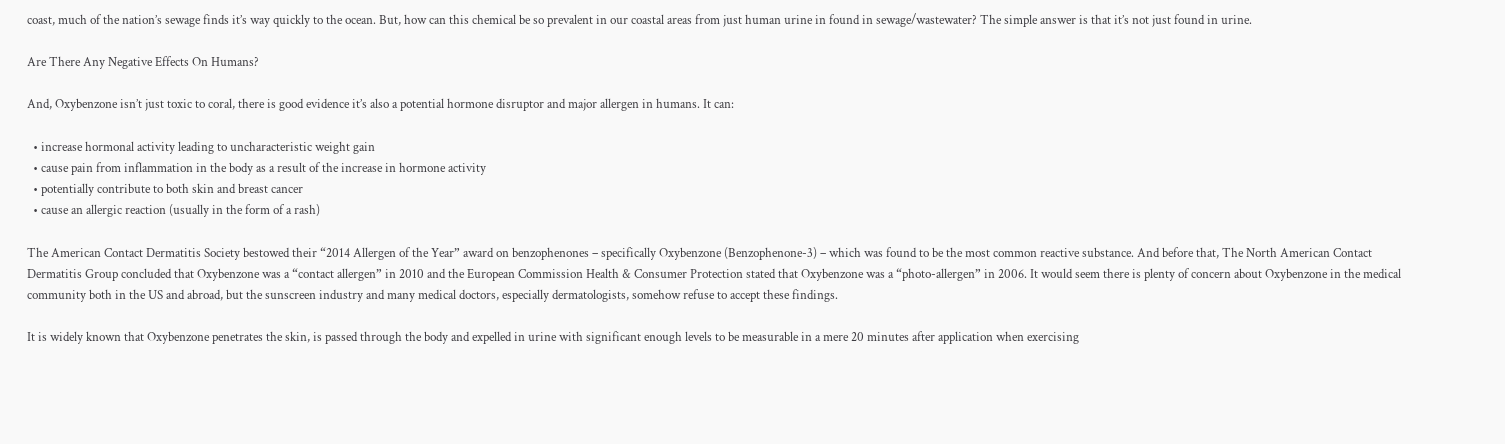coast, much of the nation’s sewage finds it’s way quickly to the ocean. But, how can this chemical be so prevalent in our coastal areas from just human urine in found in sewage/wastewater? The simple answer is that it’s not just found in urine.

Are There Any Negative Effects On Humans?

And, Oxybenzone isn’t just toxic to coral, there is good evidence it’s also a potential hormone disruptor and major allergen in humans. It can:

  • increase hormonal activity leading to uncharacteristic weight gain
  • cause pain from inflammation in the body as a result of the increase in hormone activity
  • potentially contribute to both skin and breast cancer
  • cause an allergic reaction (usually in the form of a rash)

The American Contact Dermatitis Society bestowed their “2014 Allergen of the Year” award on benzophenones – specifically Oxybenzone (Benzophenone-3) – which was found to be the most common reactive substance. And before that, The North American Contact Dermatitis Group concluded that Oxybenzone was a “contact allergen” in 2010 and the European Commission Health & Consumer Protection stated that Oxybenzone was a “photo-allergen” in 2006. It would seem there is plenty of concern about Oxybenzone in the medical community both in the US and abroad, but the sunscreen industry and many medical doctors, especially dermatologists, somehow refuse to accept these findings.

It is widely known that Oxybenzone penetrates the skin, is passed through the body and expelled in urine with significant enough levels to be measurable in a mere 20 minutes after application when exercising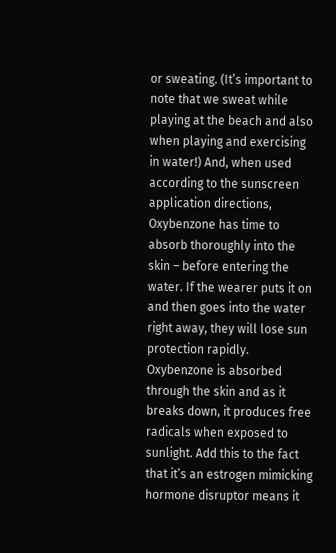or sweating. (It’s important to note that we sweat while playing at the beach and also when playing and exercising in water!) And, when used according to the sunscreen application directions, Oxybenzone has time to absorb thoroughly into the skin – before entering the water. If the wearer puts it on and then goes into the water right away, they will lose sun protection rapidly. Oxybenzone is absorbed through the skin and as it breaks down, it produces free radicals when exposed to sunlight. Add this to the fact that it’s an estrogen mimicking hormone disruptor means it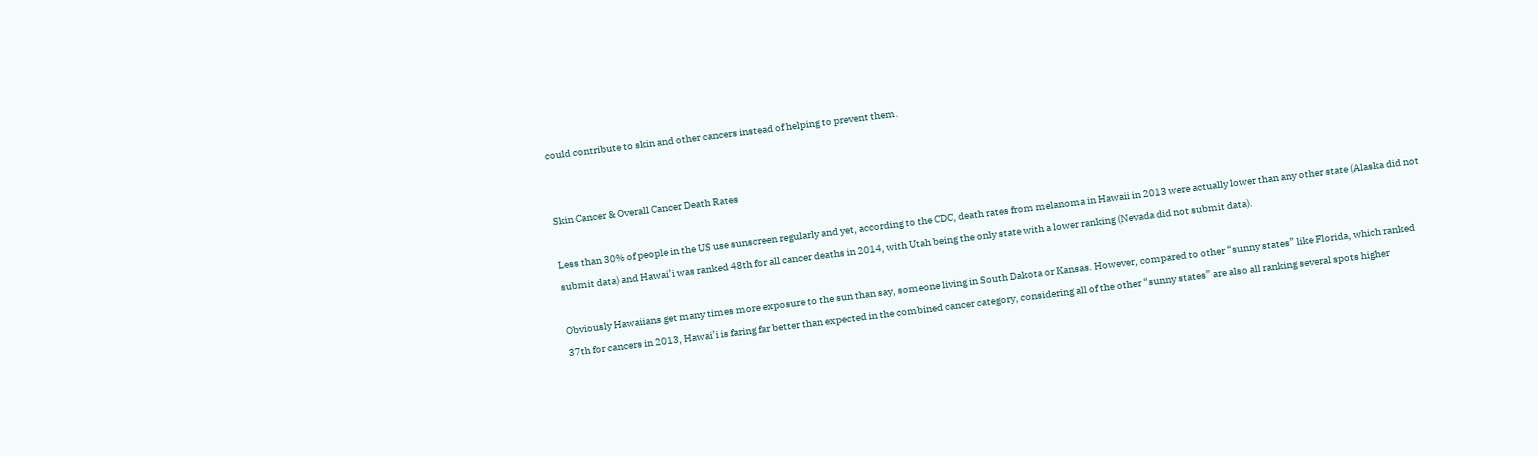could contribute to skin and other cancers instead of helping to prevent them.


Skin Cancer & Overall Cancer Death Rates

Less than 30% of people in the US use sunscreen regularly and yet, according to the CDC, death rates from melanoma in Hawaii in 2013 were actually lower than any other state (Alaska did not submit data) and Hawai’i was ranked 48th for all cancer deaths in 2014, with Utah being the only state with a lower ranking (Nevada did not submit data).

Obviously Hawaiians get many times more exposure to the sun than say, someone living in South Dakota or Kansas. However, compared to other “sunny states” like Florida, which ranked 37th for cancers in 2013, Hawai’i is faring far better than expected in the combined cancer category, considering all of the other “sunny states” are also all ranking several spots higher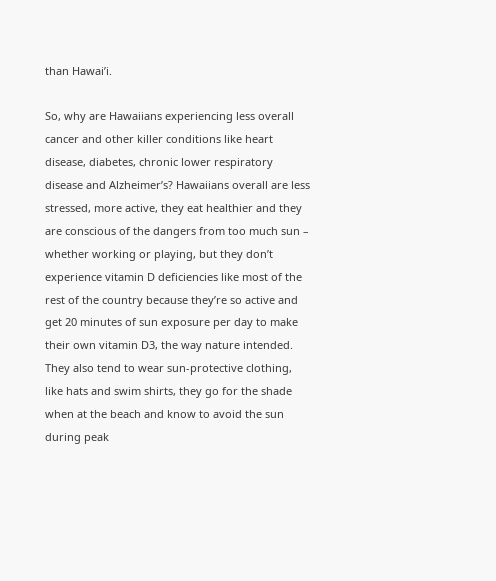than Hawai’i.

So, why are Hawaiians experiencing less overall cancer and other killer conditions like heart disease, diabetes, chronic lower respiratory disease and Alzheimer’s? Hawaiians overall are less stressed, more active, they eat healthier and they are conscious of the dangers from too much sun – whether working or playing, but they don’t experience vitamin D deficiencies like most of the rest of the country because they’re so active and get 20 minutes of sun exposure per day to make their own vitamin D3, the way nature intended. They also tend to wear sun-protective clothing, like hats and swim shirts, they go for the shade when at the beach and know to avoid the sun during peak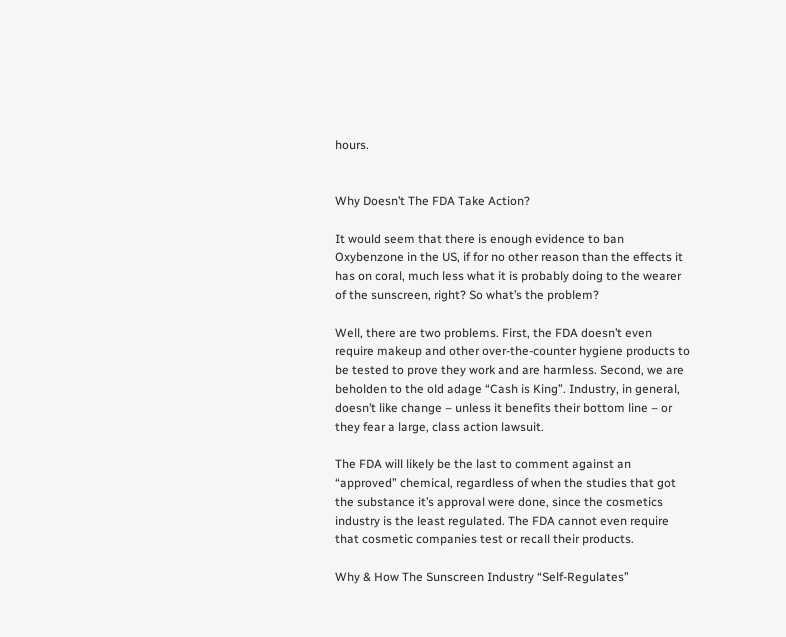hours.


Why Doesn’t The FDA Take Action?

It would seem that there is enough evidence to ban Oxybenzone in the US, if for no other reason than the effects it has on coral, much less what it is probably doing to the wearer of the sunscreen, right? So what’s the problem?

Well, there are two problems. First, the FDA doesn’t even require makeup and other over-the-counter hygiene products to be tested to prove they work and are harmless. Second, we are beholden to the old adage “Cash is King”. Industry, in general, doesn’t like change – unless it benefits their bottom line – or they fear a large, class action lawsuit.

The FDA will likely be the last to comment against an “approved” chemical, regardless of when the studies that got the substance it’s approval were done, since the cosmetics industry is the least regulated. The FDA cannot even require that cosmetic companies test or recall their products.

Why & How The Sunscreen Industry “Self-Regulates”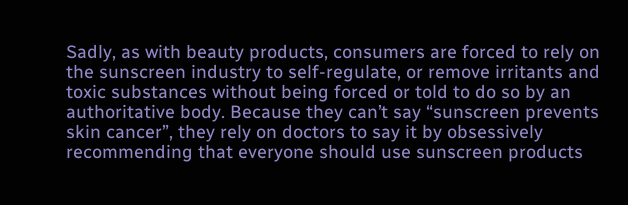Sadly, as with beauty products, consumers are forced to rely on the sunscreen industry to self-regulate, or remove irritants and toxic substances without being forced or told to do so by an authoritative body. Because they can’t say “sunscreen prevents skin cancer”, they rely on doctors to say it by obsessively recommending that everyone should use sunscreen products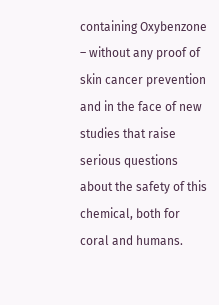containing Oxybenzone – without any proof of skin cancer prevention and in the face of new studies that raise serious questions about the safety of this chemical, both for coral and humans.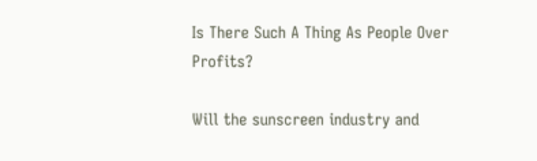Is There Such A Thing As People Over Profits?

Will the sunscreen industry and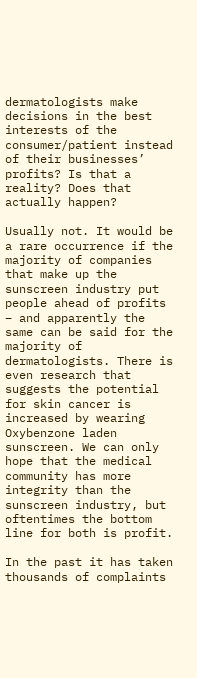dermatologists make decisions in the best interests of the consumer/patient instead of their businesses’ profits? Is that a reality? Does that actually happen?

Usually not. It would be a rare occurrence if the majority of companies that make up the sunscreen industry put people ahead of profits – and apparently the same can be said for the majority of dermatologists. There is even research that suggests the potential for skin cancer is increased by wearing Oxybenzone laden sunscreen. We can only hope that the medical community has more integrity than the sunscreen industry, but oftentimes the bottom line for both is profit.

In the past it has taken thousands of complaints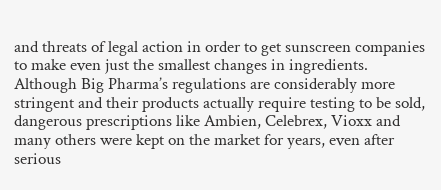and threats of legal action in order to get sunscreen companies to make even just the smallest changes in ingredients. Although Big Pharma’s regulations are considerably more stringent and their products actually require testing to be sold, dangerous prescriptions like Ambien, Celebrex, Vioxx and many others were kept on the market for years, even after serious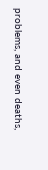problems, and even deaths,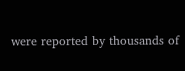were reported by thousands of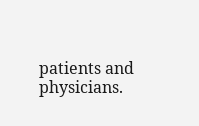patients and physicians.